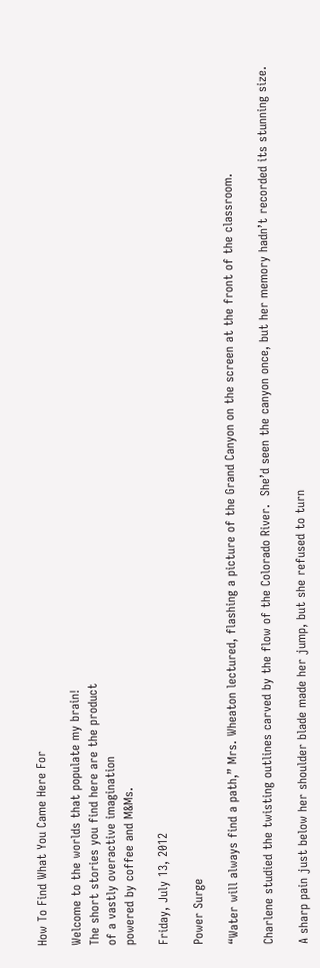How To Find What You Came Here For

Welcome to the worlds that populate my brain!
The short stories you find here are the product
of a vastly overactive imagination
powered by coffee and M&Ms.

Friday, July 13, 2012

Power Surge

“Water will always find a path,” Mrs. Wheaton lectured, flashing a picture of the Grand Canyon on the screen at the front of the classroom.

Charlene studied the twisting outlines carved by the flow of the Colorado River.  She’d seen the canyon once, but her memory hadn’t recorded its stunning size.

A sharp pain just below her shoulder blade made her jump, but she refused to turn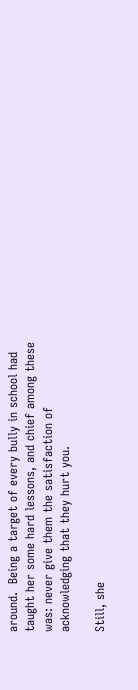around.  Being a target of every bully in school had taught her some hard lessons, and chief among these was: never give them the satisfaction of acknowledging that they hurt you.

Still, she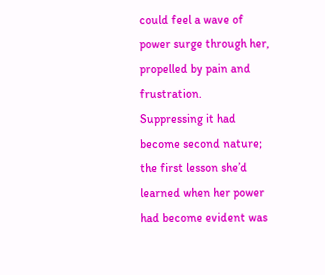could feel a wave of power surge through her, propelled by pain and frustration.   Suppressing it had become second nature; the first lesson she’d learned when her power had become evident was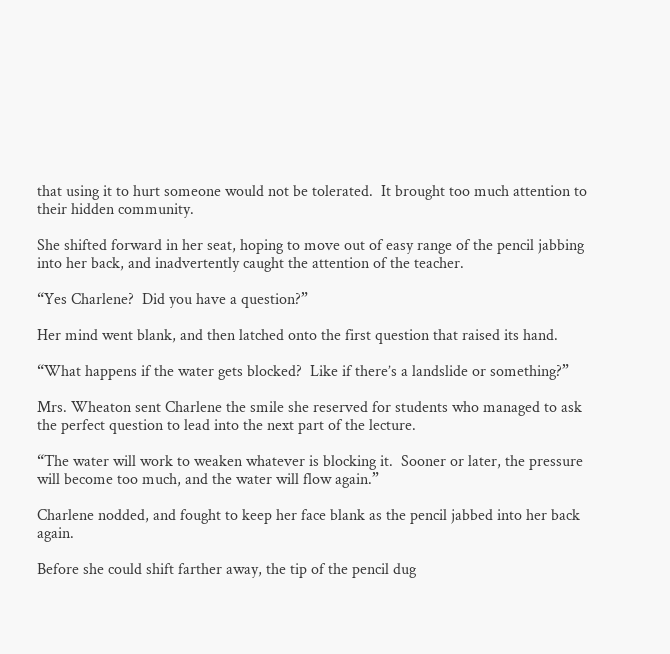that using it to hurt someone would not be tolerated.  It brought too much attention to their hidden community.

She shifted forward in her seat, hoping to move out of easy range of the pencil jabbing into her back, and inadvertently caught the attention of the teacher.

“Yes Charlene?  Did you have a question?”

Her mind went blank, and then latched onto the first question that raised its hand.

“What happens if the water gets blocked?  Like if there’s a landslide or something?”

Mrs. Wheaton sent Charlene the smile she reserved for students who managed to ask the perfect question to lead into the next part of the lecture.

“The water will work to weaken whatever is blocking it.  Sooner or later, the pressure will become too much, and the water will flow again.”

Charlene nodded, and fought to keep her face blank as the pencil jabbed into her back again.

Before she could shift farther away, the tip of the pencil dug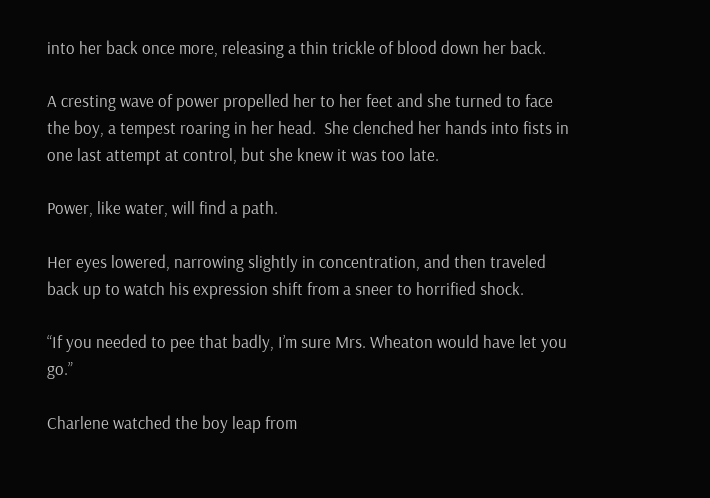into her back once more, releasing a thin trickle of blood down her back.

A cresting wave of power propelled her to her feet and she turned to face the boy, a tempest roaring in her head.  She clenched her hands into fists in one last attempt at control, but she knew it was too late.

Power, like water, will find a path.

Her eyes lowered, narrowing slightly in concentration, and then traveled back up to watch his expression shift from a sneer to horrified shock.

“If you needed to pee that badly, I’m sure Mrs. Wheaton would have let you go.”

Charlene watched the boy leap from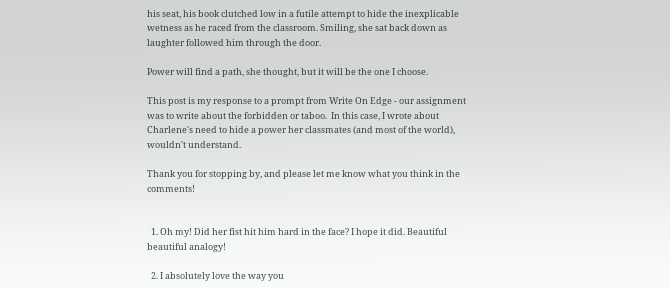his seat, his book clutched low in a futile attempt to hide the inexplicable wetness as he raced from the classroom. Smiling, she sat back down as laughter followed him through the door.

Power will find a path, she thought, but it will be the one I choose.

This post is my response to a prompt from Write On Edge - our assignment was to write about the forbidden or taboo.  In this case, I wrote about Charlene's need to hide a power her classmates (and most of the world), wouldn't understand.

Thank you for stopping by, and please let me know what you think in the comments!


  1. Oh my! Did her fist hit him hard in the face? I hope it did. Beautiful beautiful analogy!

  2. I absolutely love the way you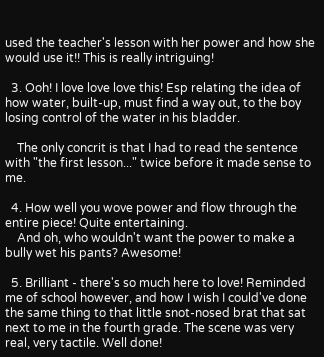used the teacher's lesson with her power and how she would use it!! This is really intriguing!

  3. Ooh! I love love love this! Esp relating the idea of how water, built-up, must find a way out, to the boy losing control of the water in his bladder.

    The only concrit is that I had to read the sentence with "the first lesson..." twice before it made sense to me.

  4. How well you wove power and flow through the entire piece! Quite entertaining.
    And oh, who wouldn't want the power to make a bully wet his pants? Awesome!

  5. Brilliant - there's so much here to love! Reminded me of school however, and how I wish I could've done the same thing to that little snot-nosed brat that sat next to me in the fourth grade. The scene was very real, very tactile. Well done!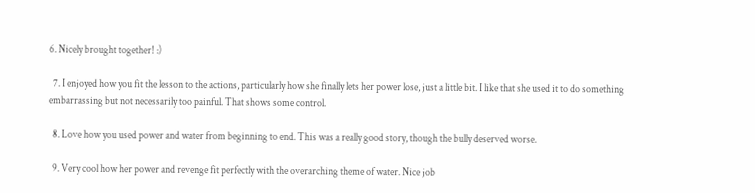6. Nicely brought together! :)

  7. I enjoyed how you fit the lesson to the actions, particularly how she finally lets her power lose, just a little bit. I like that she used it to do something embarrassing but not necessarily too painful. That shows some control.

  8. Love how you used power and water from beginning to end. This was a really good story, though the bully deserved worse.

  9. Very cool how her power and revenge fit perfectly with the overarching theme of water. Nice job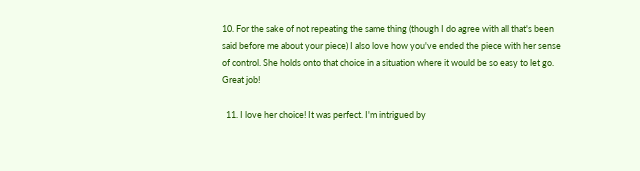10. For the sake of not repeating the same thing (though I do agree with all that's been said before me about your piece) I also love how you've ended the piece with her sense of control. She holds onto that choice in a situation where it would be so easy to let go. Great job!

  11. I love her choice! It was perfect. I'm intrigued by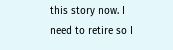this story now. I need to retire so I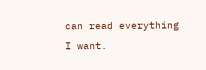can read everything I want.